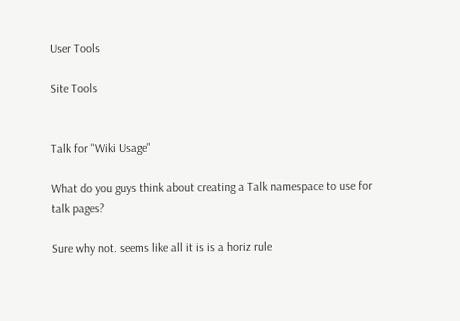User Tools

Site Tools


Talk for "Wiki Usage"

What do you guys think about creating a Talk namespace to use for talk pages?

Sure why not. seems like all it is is a horiz rule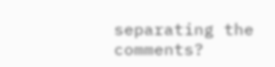separating the comments?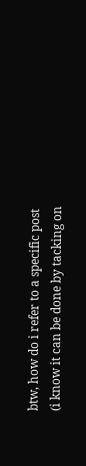btw, how do i refer to a specific post (i know it can be done by tacking on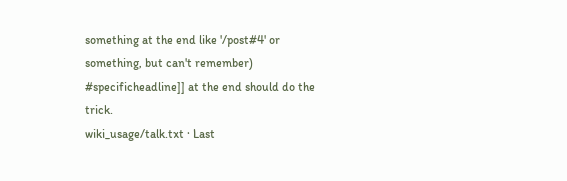something at the end like '/post#4' or something, but can't remember)
#specificheadline]] at the end should do the trick.
wiki_usage/talk.txt · Last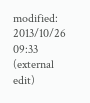modified: 2013/10/26 09:33 (external edit)